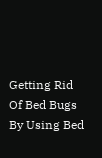Getting Rid Of Bed Bugs By Using Bed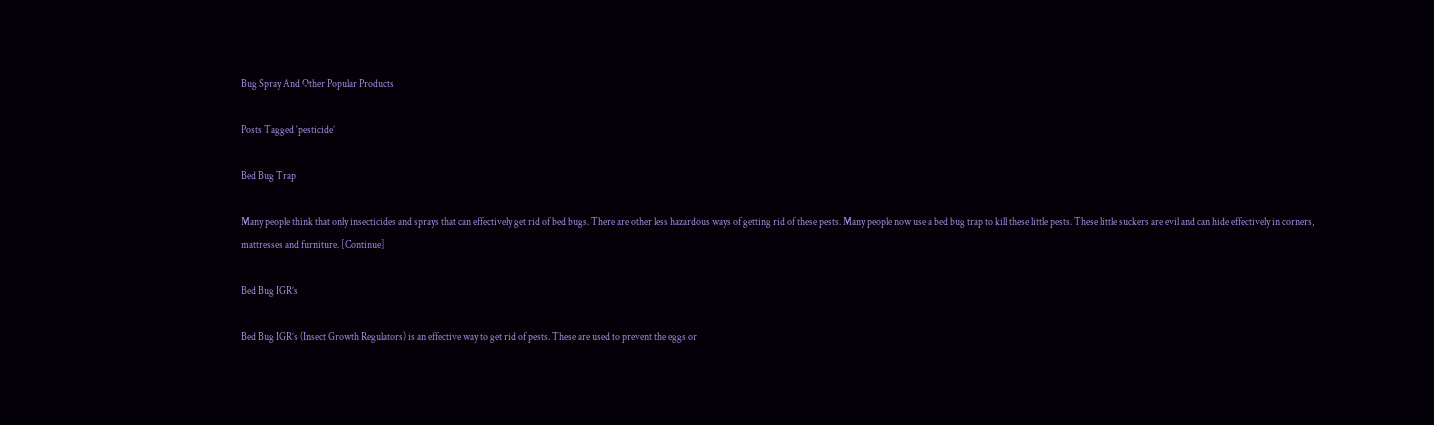Bug Spray And Other Popular Products

Posts Tagged ‘pesticide’

Bed Bug Trap

Many people think that only insecticides and sprays that can effectively get rid of bed bugs. There are other less hazardous ways of getting rid of these pests. Many people now use a bed bug trap to kill these little pests. These little suckers are evil and can hide effectively in corners, mattresses and furniture. [Continue]

Bed Bug IGR’s

Bed Bug IGR’s (Insect Growth Regulators) is an effective way to get rid of pests. These are used to prevent the eggs or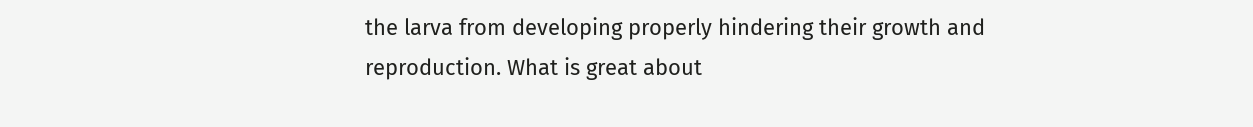the larva from developing properly hindering their growth and reproduction. What is great about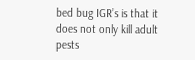bed bug IGR’s is that it does not only kill adult pests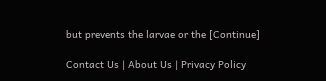but prevents the larvae or the [Continue]

Contact Us | About Us | Privacy Policy